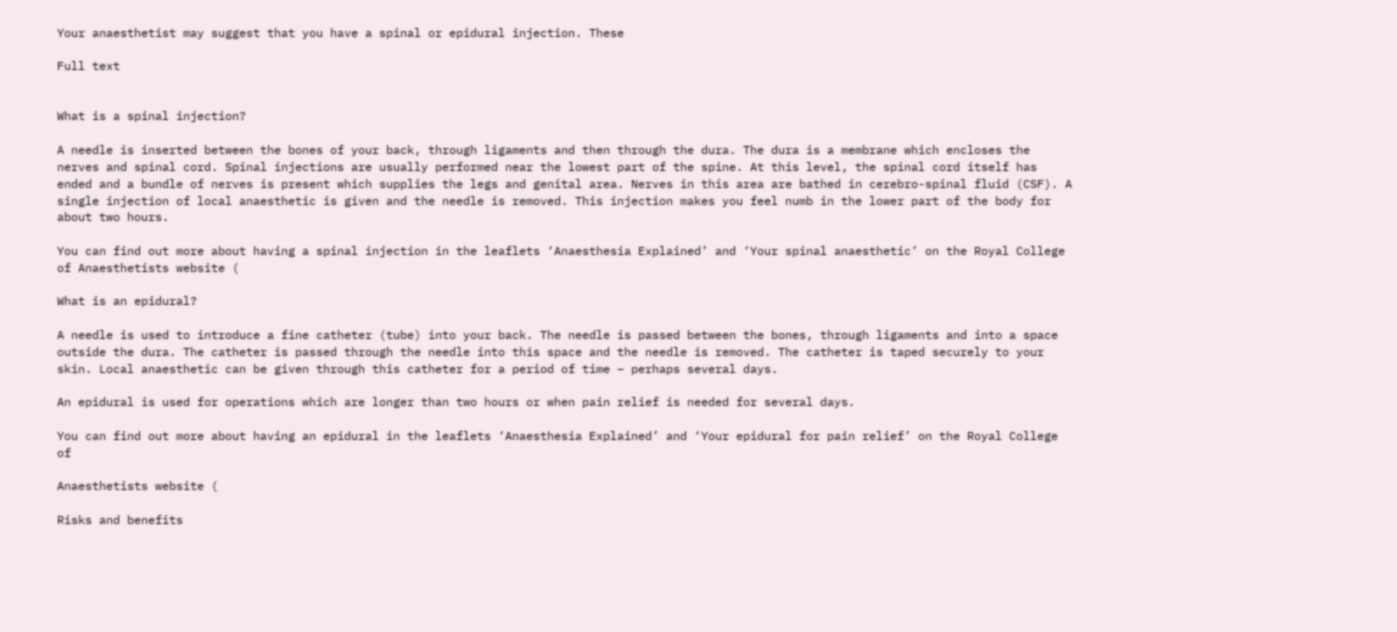Your anaesthetist may suggest that you have a spinal or epidural injection. These

Full text


What is a spinal injection?

A needle is inserted between the bones of your back, through ligaments and then through the dura. The dura is a membrane which encloses the nerves and spinal cord. Spinal injections are usually performed near the lowest part of the spine. At this level, the spinal cord itself has ended and a bundle of nerves is present which supplies the legs and genital area. Nerves in this area are bathed in cerebro-spinal fluid (CSF). A single injection of local anaesthetic is given and the needle is removed. This injection makes you feel numb in the lower part of the body for about two hours.

You can find out more about having a spinal injection in the leaflets ‘Anaesthesia Explained’ and ‘Your spinal anaesthetic’ on the Royal College of Anaesthetists website (

What is an epidural?

A needle is used to introduce a fine catheter (tube) into your back. The needle is passed between the bones, through ligaments and into a space outside the dura. The catheter is passed through the needle into this space and the needle is removed. The catheter is taped securely to your skin. Local anaesthetic can be given through this catheter for a period of time – perhaps several days.

An epidural is used for operations which are longer than two hours or when pain relief is needed for several days.

You can find out more about having an epidural in the leaflets ‘Anaesthesia Explained’ and ‘Your epidural for pain relief’ on the Royal College of

Anaesthetists website (

Risks and benefits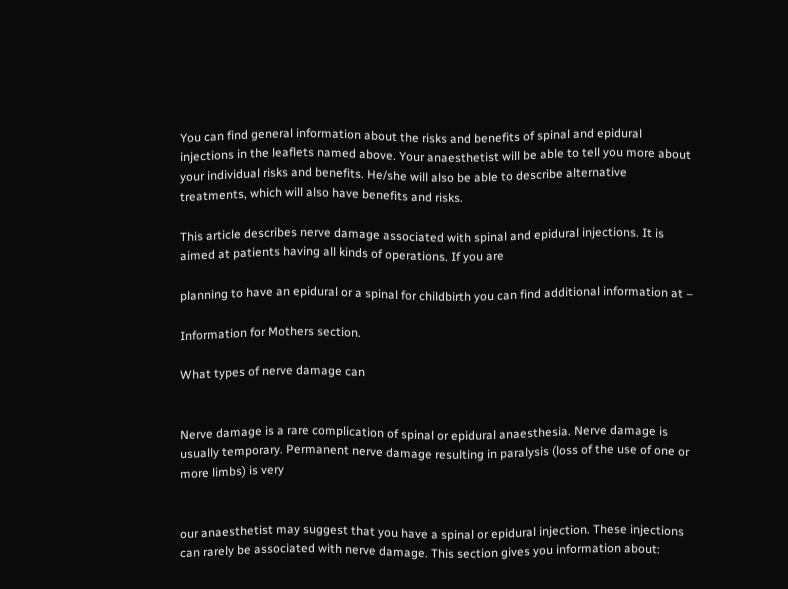You can find general information about the risks and benefits of spinal and epidural injections in the leaflets named above. Your anaesthetist will be able to tell you more about your individual risks and benefits. He/she will also be able to describe alternative treatments, which will also have benefits and risks.

This article describes nerve damage associated with spinal and epidural injections. It is aimed at patients having all kinds of operations. If you are

planning to have an epidural or a spinal for childbirth you can find additional information at –

Information for Mothers section.

What types of nerve damage can


Nerve damage is a rare complication of spinal or epidural anaesthesia. Nerve damage is usually temporary. Permanent nerve damage resulting in paralysis (loss of the use of one or more limbs) is very


our anaesthetist may suggest that you have a spinal or epidural injection. These injections can rarely be associated with nerve damage. This section gives you information about: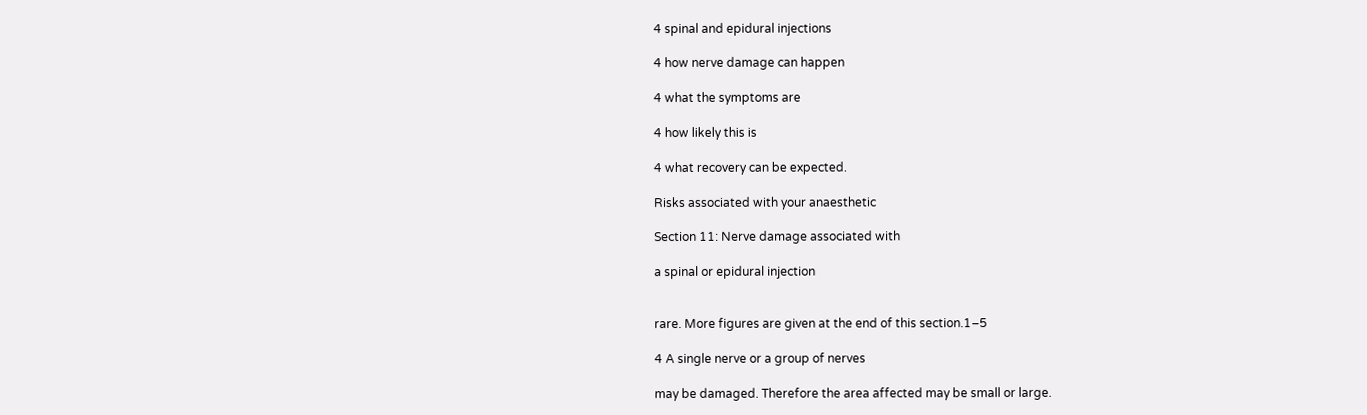4 spinal and epidural injections

4 how nerve damage can happen

4 what the symptoms are

4 how likely this is

4 what recovery can be expected.

Risks associated with your anaesthetic

Section 11: Nerve damage associated with

a spinal or epidural injection


rare. More figures are given at the end of this section.1–5

4 A single nerve or a group of nerves

may be damaged. Therefore the area affected may be small or large.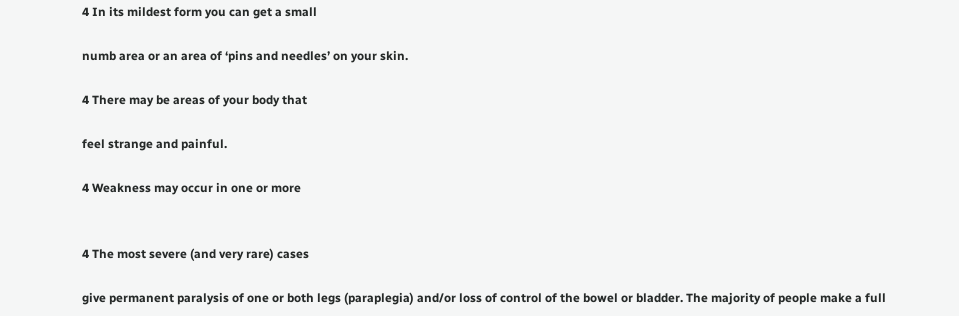4 In its mildest form you can get a small

numb area or an area of ‘pins and needles’ on your skin.

4 There may be areas of your body that

feel strange and painful.

4 Weakness may occur in one or more


4 The most severe (and very rare) cases

give permanent paralysis of one or both legs (paraplegia) and/or loss of control of the bowel or bladder. The majority of people make a full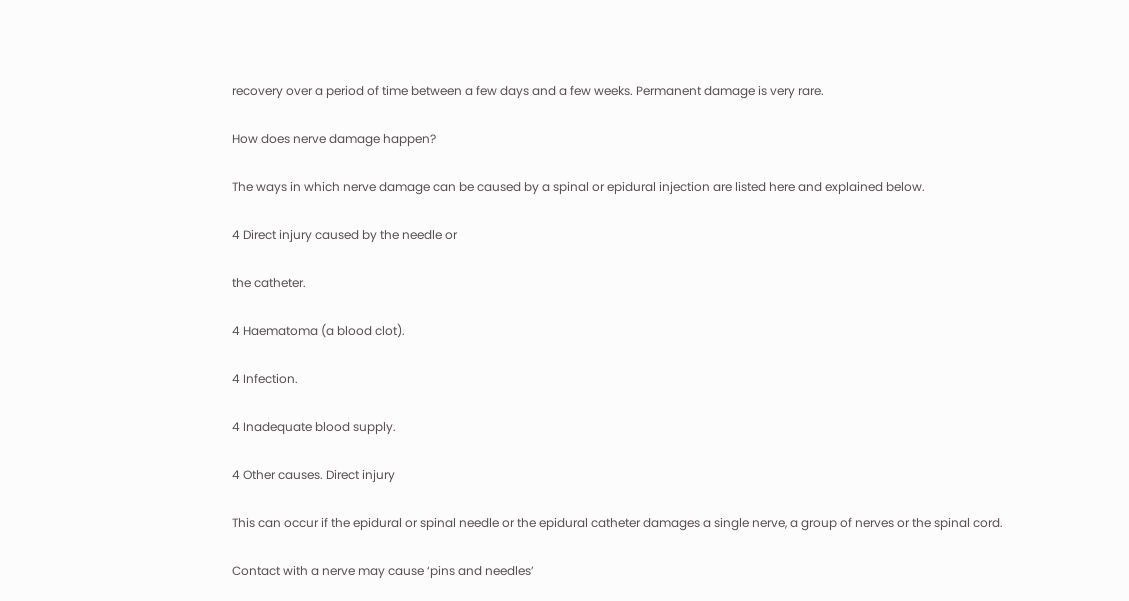recovery over a period of time between a few days and a few weeks. Permanent damage is very rare.

How does nerve damage happen?

The ways in which nerve damage can be caused by a spinal or epidural injection are listed here and explained below.

4 Direct injury caused by the needle or

the catheter.

4 Haematoma (a blood clot).

4 Infection.

4 Inadequate blood supply.

4 Other causes. Direct injury

This can occur if the epidural or spinal needle or the epidural catheter damages a single nerve, a group of nerves or the spinal cord.

Contact with a nerve may cause ‘pins and needles’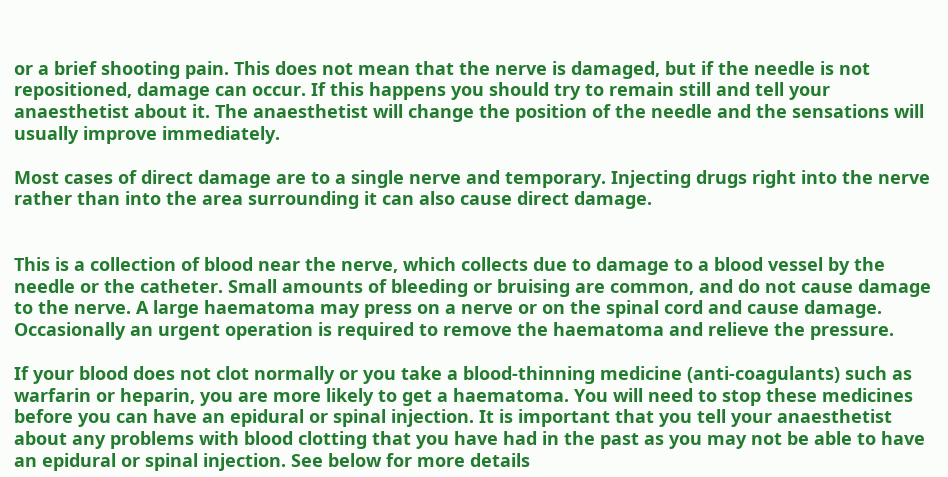or a brief shooting pain. This does not mean that the nerve is damaged, but if the needle is not repositioned, damage can occur. If this happens you should try to remain still and tell your anaesthetist about it. The anaesthetist will change the position of the needle and the sensations will usually improve immediately.

Most cases of direct damage are to a single nerve and temporary. Injecting drugs right into the nerve rather than into the area surrounding it can also cause direct damage.


This is a collection of blood near the nerve, which collects due to damage to a blood vessel by the needle or the catheter. Small amounts of bleeding or bruising are common, and do not cause damage to the nerve. A large haematoma may press on a nerve or on the spinal cord and cause damage. Occasionally an urgent operation is required to remove the haematoma and relieve the pressure.

If your blood does not clot normally or you take a blood-thinning medicine (anti-coagulants) such as warfarin or heparin, you are more likely to get a haematoma. You will need to stop these medicines before you can have an epidural or spinal injection. It is important that you tell your anaesthetist about any problems with blood clotting that you have had in the past as you may not be able to have an epidural or spinal injection. See below for more details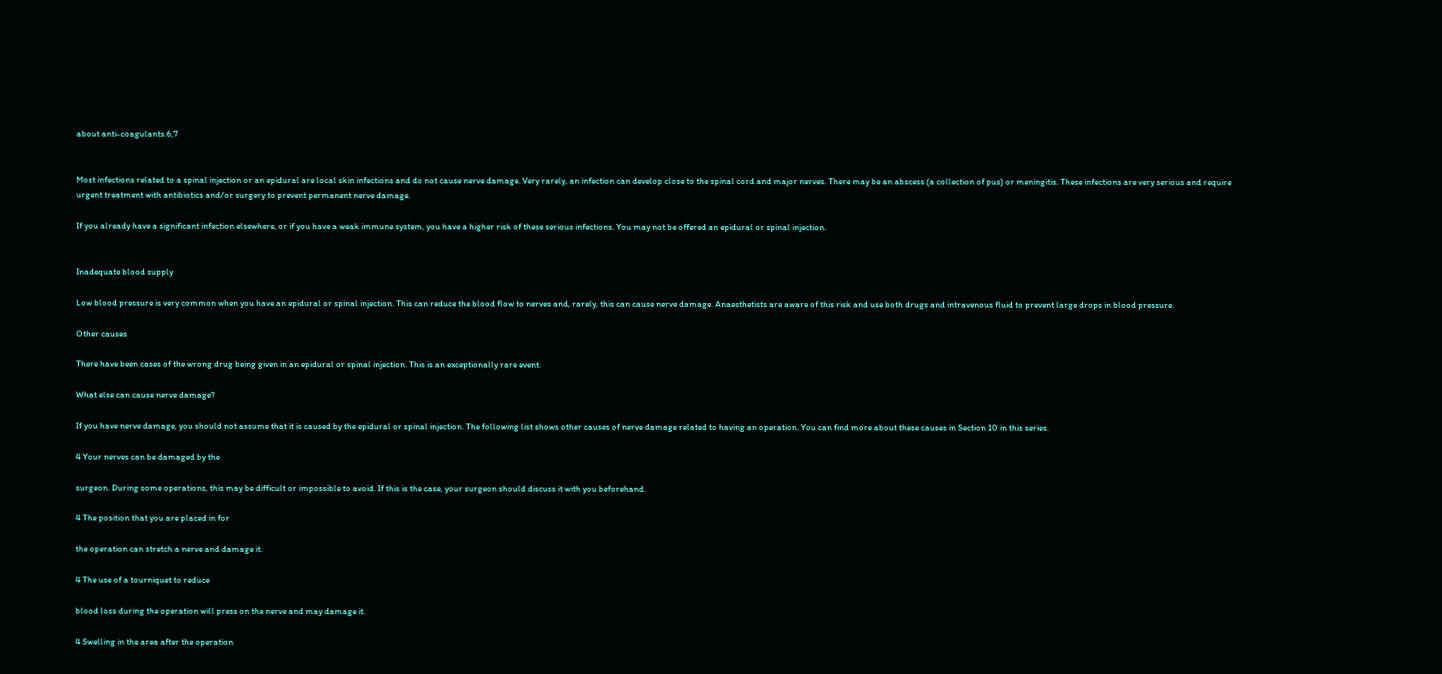about anti-coagulants.6,7


Most infections related to a spinal injection or an epidural are local skin infections and do not cause nerve damage. Very rarely, an infection can develop close to the spinal cord and major nerves. There may be an abscess (a collection of pus) or meningitis. These infections are very serious and require urgent treatment with antibiotics and/or surgery to prevent permanent nerve damage.

If you already have a significant infection elsewhere, or if you have a weak immune system, you have a higher risk of these serious infections. You may not be offered an epidural or spinal injection.


Inadequate blood supply

Low blood pressure is very common when you have an epidural or spinal injection. This can reduce the blood flow to nerves and, rarely, this can cause nerve damage. Anaesthetists are aware of this risk and use both drugs and intravenous fluid to prevent large drops in blood pressure.

Other causes

There have been cases of the wrong drug being given in an epidural or spinal injection. This is an exceptionally rare event.

What else can cause nerve damage?

If you have nerve damage, you should not assume that it is caused by the epidural or spinal injection. The following list shows other causes of nerve damage related to having an operation. You can find more about these causes in Section 10 in this series.

4 Your nerves can be damaged by the

surgeon. During some operations, this may be difficult or impossible to avoid. If this is the case, your surgeon should discuss it with you beforehand.

4 The position that you are placed in for

the operation can stretch a nerve and damage it.

4 The use of a tourniquet to reduce

blood loss during the operation will press on the nerve and may damage it.

4 Swelling in the area after the operation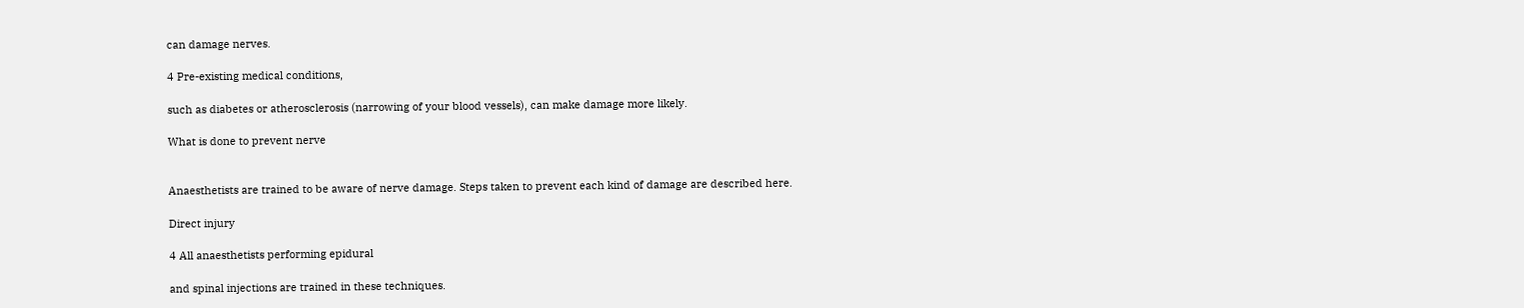can damage nerves.

4 Pre-existing medical conditions,

such as diabetes or atherosclerosis (narrowing of your blood vessels), can make damage more likely.

What is done to prevent nerve


Anaesthetists are trained to be aware of nerve damage. Steps taken to prevent each kind of damage are described here.

Direct injury

4 All anaesthetists performing epidural

and spinal injections are trained in these techniques.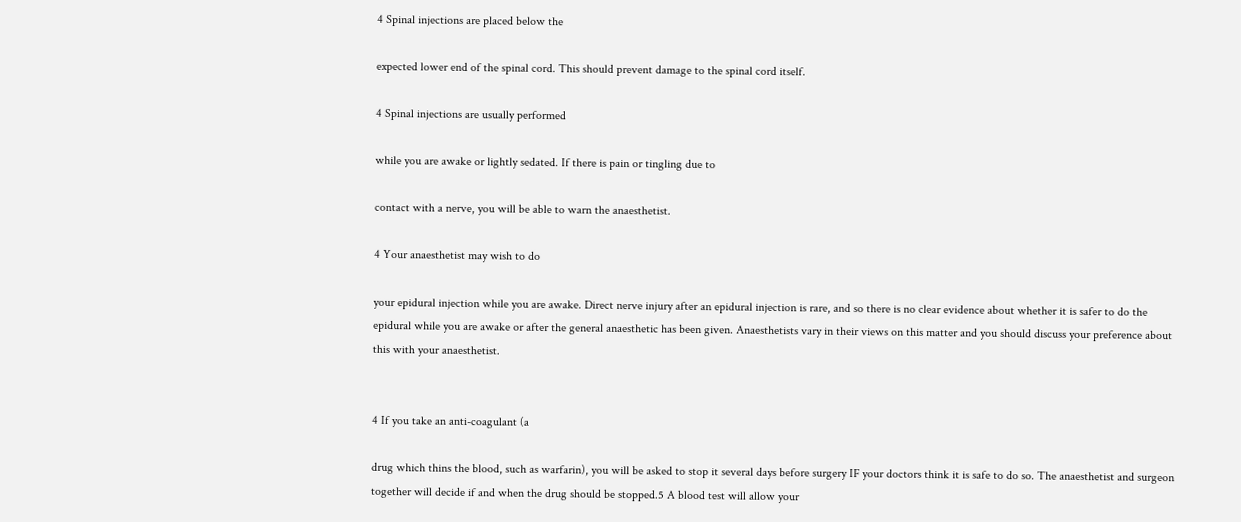4 Spinal injections are placed below the

expected lower end of the spinal cord. This should prevent damage to the spinal cord itself.

4 Spinal injections are usually performed

while you are awake or lightly sedated. If there is pain or tingling due to

contact with a nerve, you will be able to warn the anaesthetist.

4 Your anaesthetist may wish to do

your epidural injection while you are awake. Direct nerve injury after an epidural injection is rare, and so there is no clear evidence about whether it is safer to do the epidural while you are awake or after the general anaesthetic has been given. Anaesthetists vary in their views on this matter and you should discuss your preference about this with your anaesthetist.


4 If you take an anti-coagulant (a

drug which thins the blood, such as warfarin), you will be asked to stop it several days before surgery IF your doctors think it is safe to do so. The anaesthetist and surgeon together will decide if and when the drug should be stopped.5 A blood test will allow your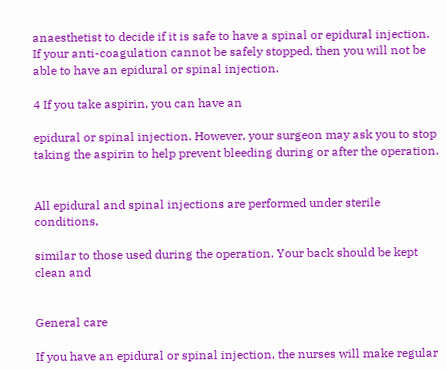anaesthetist to decide if it is safe to have a spinal or epidural injection. If your anti-coagulation cannot be safely stopped, then you will not be able to have an epidural or spinal injection.

4 If you take aspirin, you can have an

epidural or spinal injection. However, your surgeon may ask you to stop taking the aspirin to help prevent bleeding during or after the operation.


All epidural and spinal injections are performed under sterile conditions,

similar to those used during the operation. Your back should be kept clean and


General care

If you have an epidural or spinal injection, the nurses will make regular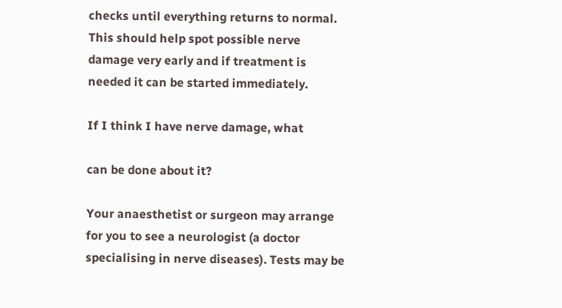checks until everything returns to normal. This should help spot possible nerve damage very early and if treatment is needed it can be started immediately.

If I think I have nerve damage, what

can be done about it?

Your anaesthetist or surgeon may arrange for you to see a neurologist (a doctor specialising in nerve diseases). Tests may be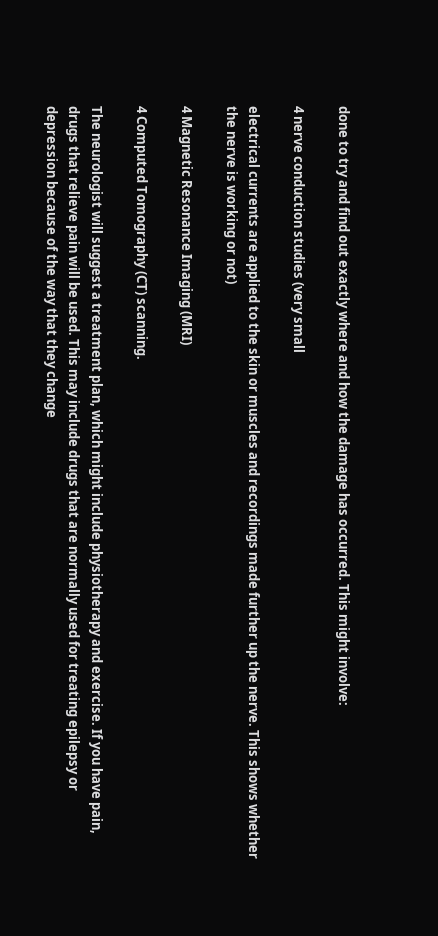done to try and find out exactly where and how the damage has occurred. This might involve:

4 nerve conduction studies (very small

electrical currents are applied to the skin or muscles and recordings made further up the nerve. This shows whether the nerve is working or not)

4 Magnetic Resonance Imaging (MRI)

4 Computed Tomography (CT) scanning.

The neurologist will suggest a treatment plan, which might include physiotherapy and exercise. If you have pain, drugs that relieve pain will be used. This may include drugs that are normally used for treating epilepsy or depression because of the way that they change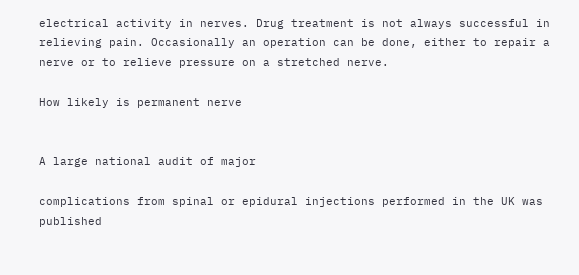electrical activity in nerves. Drug treatment is not always successful in relieving pain. Occasionally an operation can be done, either to repair a nerve or to relieve pressure on a stretched nerve.

How likely is permanent nerve


A large national audit of major

complications from spinal or epidural injections performed in the UK was published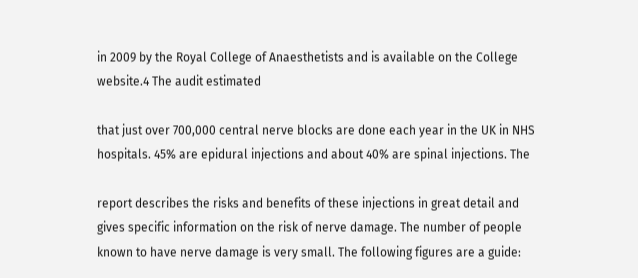in 2009 by the Royal College of Anaesthetists and is available on the College website.4 The audit estimated

that just over 700,000 central nerve blocks are done each year in the UK in NHS hospitals. 45% are epidural injections and about 40% are spinal injections. The

report describes the risks and benefits of these injections in great detail and gives specific information on the risk of nerve damage. The number of people known to have nerve damage is very small. The following figures are a guide: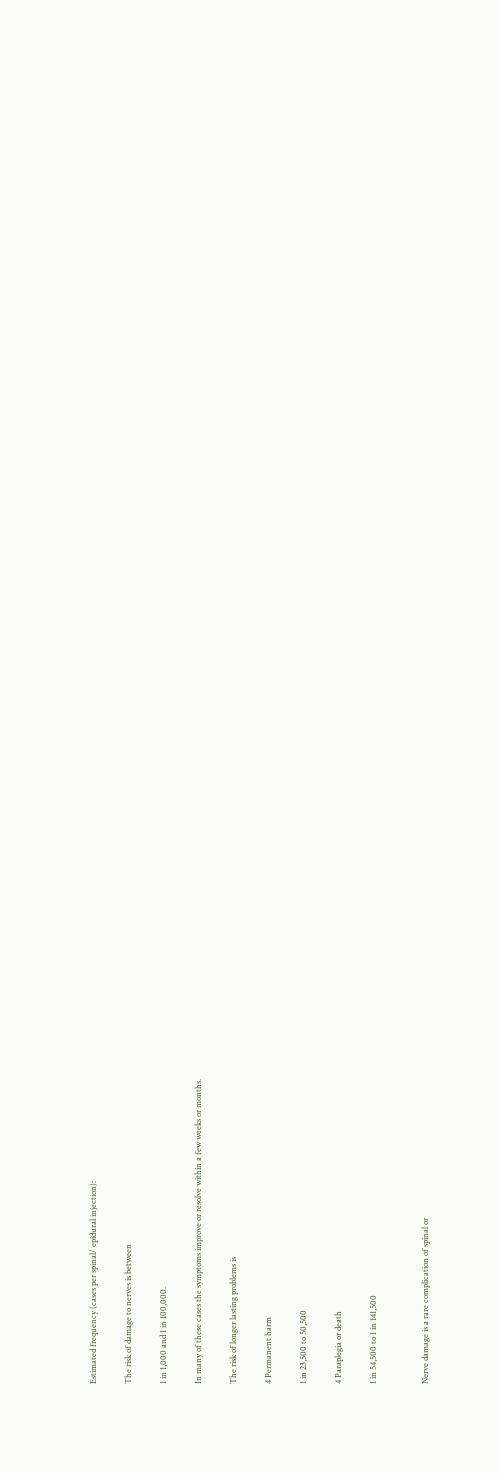Estimated frequency (cases per spinal/ epidural injection):

The risk of damage to nerves is between

1 in 1,000 and 1 in 100,000.

In many of these cases the symptoms improve or resolve within a few weeks or months.

The risk of longer lasting problems is

4 Permanent harm

1 in 23,500 to 50,500

4 Paraplegia or death

1 in 54,500 to 1 in 141,500


Nerve damage is a rare complication of spinal or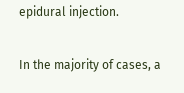epidural injection.

In the majority of cases, a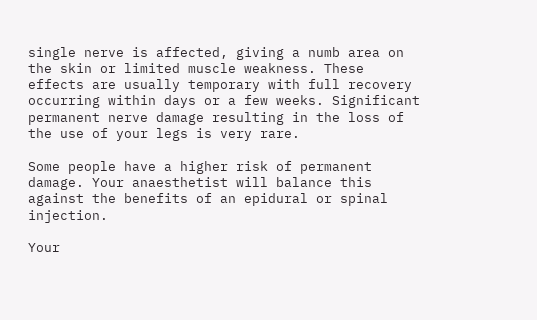single nerve is affected, giving a numb area on the skin or limited muscle weakness. These effects are usually temporary with full recovery occurring within days or a few weeks. Significant permanent nerve damage resulting in the loss of the use of your legs is very rare.

Some people have a higher risk of permanent damage. Your anaesthetist will balance this against the benefits of an epidural or spinal injection.

Your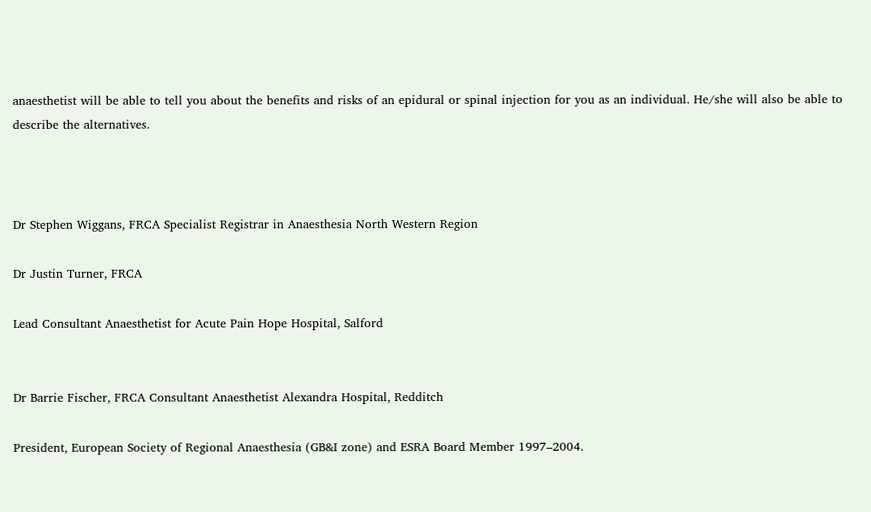anaesthetist will be able to tell you about the benefits and risks of an epidural or spinal injection for you as an individual. He/she will also be able to describe the alternatives.



Dr Stephen Wiggans, FRCA Specialist Registrar in Anaesthesia North Western Region

Dr Justin Turner, FRCA

Lead Consultant Anaesthetist for Acute Pain Hope Hospital, Salford


Dr Barrie Fischer, FRCA Consultant Anaesthetist Alexandra Hospital, Redditch

President, European Society of Regional Anaesthesia (GB&I zone) and ESRA Board Member 1997–2004.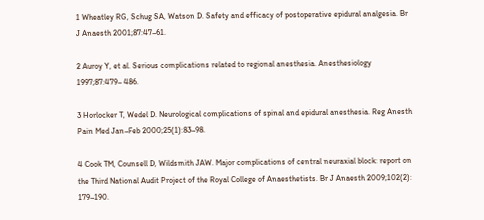1 Wheatley RG, Schug SA, Watson D. Safety and efficacy of postoperative epidural analgesia. Br J Anaesth 2001;87:47–61.

2 Auroy Y, et al. Serious complications related to regional anesthesia. Anesthesiology 1997;87:479– 486.

3 Horlocker T, Wedel D. Neurological complications of spinal and epidural anesthesia. Reg Anesth Pain Med Jan–Feb 2000;25(1):83–98.

4 Cook TM, Counsell D, Wildsmith JAW. Major complications of central neuraxial block: report on the Third National Audit Project of the Royal College of Anaesthetists. Br J Anaesth 2009;102(2): 179–190.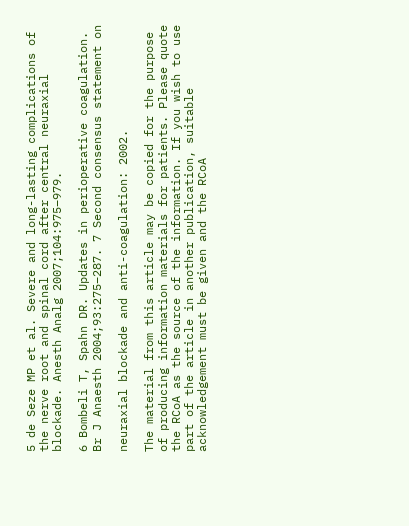5 de Seze MP et al. Severe and long-lasting complications of the nerve root and spinal cord after central neuraxial blockade. Anesth Analg 2007;104:975–979.

6 Bombeli T, Spahn DR. Updates in perioperative coagulation. Br J Anaesth 2004;93:275–287. 7 Second consensus statement on

neuraxial blockade and anti-coagulation: 2002.

The material from this article may be copied for the purpose of producing information materials for patients. Please quote the RCoA as the source of the information. If you wish to use part of the article in another publication, suitable acknowledgement must be given and the RCoA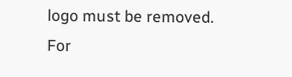logo must be removed. For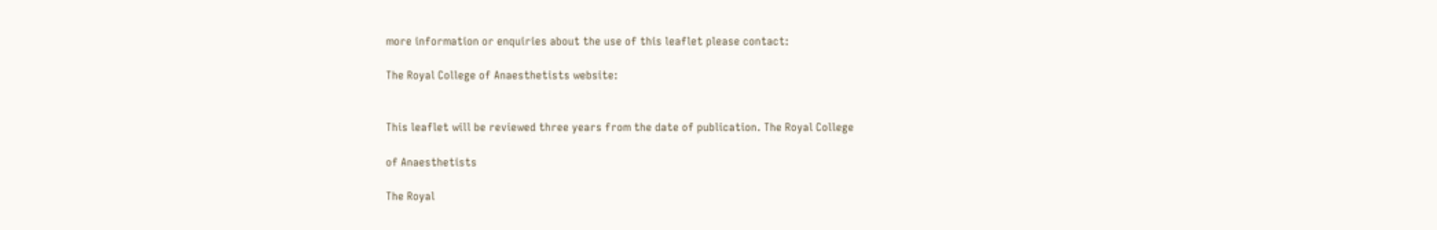more information or enquiries about the use of this leaflet please contact:

The Royal College of Anaesthetists website:


This leaflet will be reviewed three years from the date of publication. The Royal College

of Anaesthetists

The Royal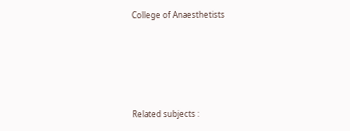College of Anaesthetists





Related subjects :